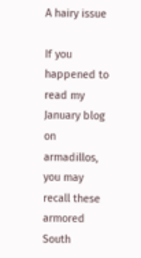A hairy issue

If you happened to read my January blog on armadillos, you may recall these armored South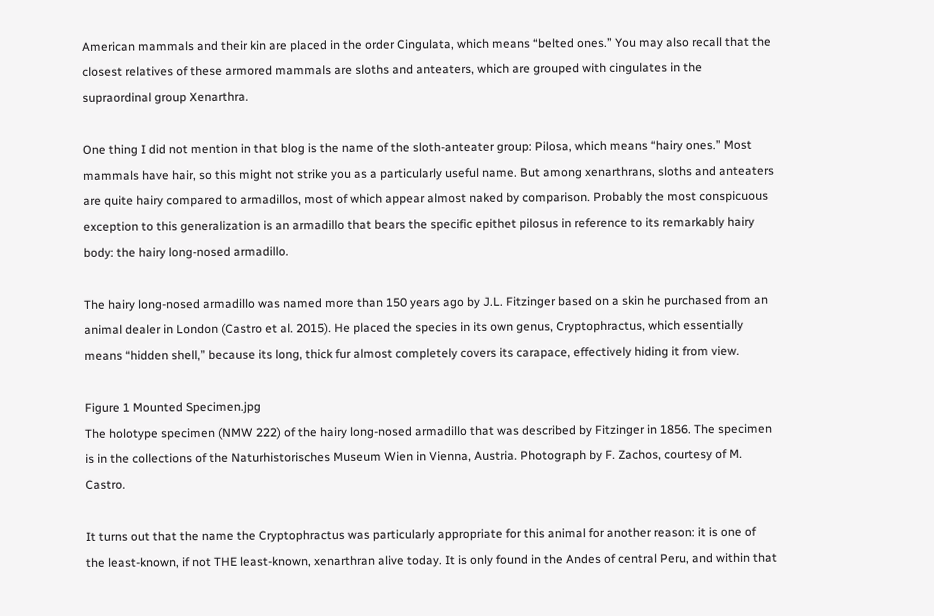American mammals and their kin are placed in the order Cingulata, which means “belted ones.” You may also recall that the closest relatives of these armored mammals are sloths and anteaters, which are grouped with cingulates in the supraordinal group Xenarthra.

One thing I did not mention in that blog is the name of the sloth-anteater group: Pilosa, which means “hairy ones.” Most mammals have hair, so this might not strike you as a particularly useful name. But among xenarthrans, sloths and anteaters are quite hairy compared to armadillos, most of which appear almost naked by comparison. Probably the most conspicuous exception to this generalization is an armadillo that bears the specific epithet pilosus in reference to its remarkably hairy body: the hairy long-nosed armadillo.

The hairy long-nosed armadillo was named more than 150 years ago by J.L. Fitzinger based on a skin he purchased from an animal dealer in London (Castro et al. 2015). He placed the species in its own genus, Cryptophractus, which essentially means “hidden shell,” because its long, thick fur almost completely covers its carapace, effectively hiding it from view.

Figure 1 Mounted Specimen.jpg
The holotype specimen (NMW 222) of the hairy long-nosed armadillo that was described by Fitzinger in 1856. The specimen is in the collections of the Naturhistorisches Museum Wien in Vienna, Austria. Photograph by F. Zachos, courtesy of M. Castro.

It turns out that the name the Cryptophractus was particularly appropriate for this animal for another reason: it is one of the least-known, if not THE least-known, xenarthran alive today. It is only found in the Andes of central Peru, and within that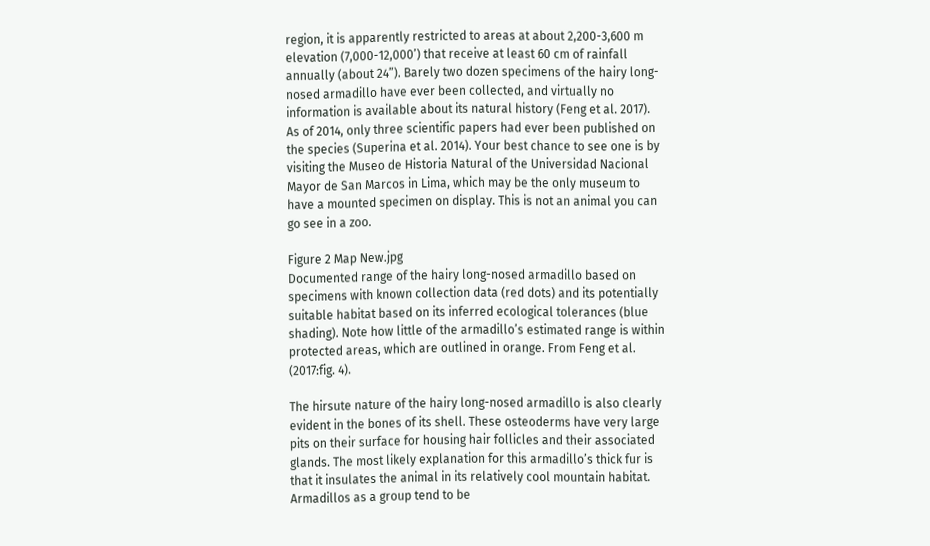region, it is apparently restricted to areas at about 2,200-3,600 m elevation (7,000-12,000’) that receive at least 60 cm of rainfall annually (about 24”). Barely two dozen specimens of the hairy long-nosed armadillo have ever been collected, and virtually no information is available about its natural history (Feng et al. 2017). As of 2014, only three scientific papers had ever been published on the species (Superina et al. 2014). Your best chance to see one is by visiting the Museo de Historia Natural of the Universidad Nacional Mayor de San Marcos in Lima, which may be the only museum to have a mounted specimen on display. This is not an animal you can go see in a zoo.

Figure 2 Map New.jpg
Documented range of the hairy long-nosed armadillo based on specimens with known collection data (red dots) and its potentially suitable habitat based on its inferred ecological tolerances (blue shading). Note how little of the armadillo’s estimated range is within protected areas, which are outlined in orange. From Feng et al. (2017:fig. 4).

The hirsute nature of the hairy long-nosed armadillo is also clearly evident in the bones of its shell. These osteoderms have very large pits on their surface for housing hair follicles and their associated glands. The most likely explanation for this armadillo’s thick fur is that it insulates the animal in its relatively cool mountain habitat. Armadillos as a group tend to be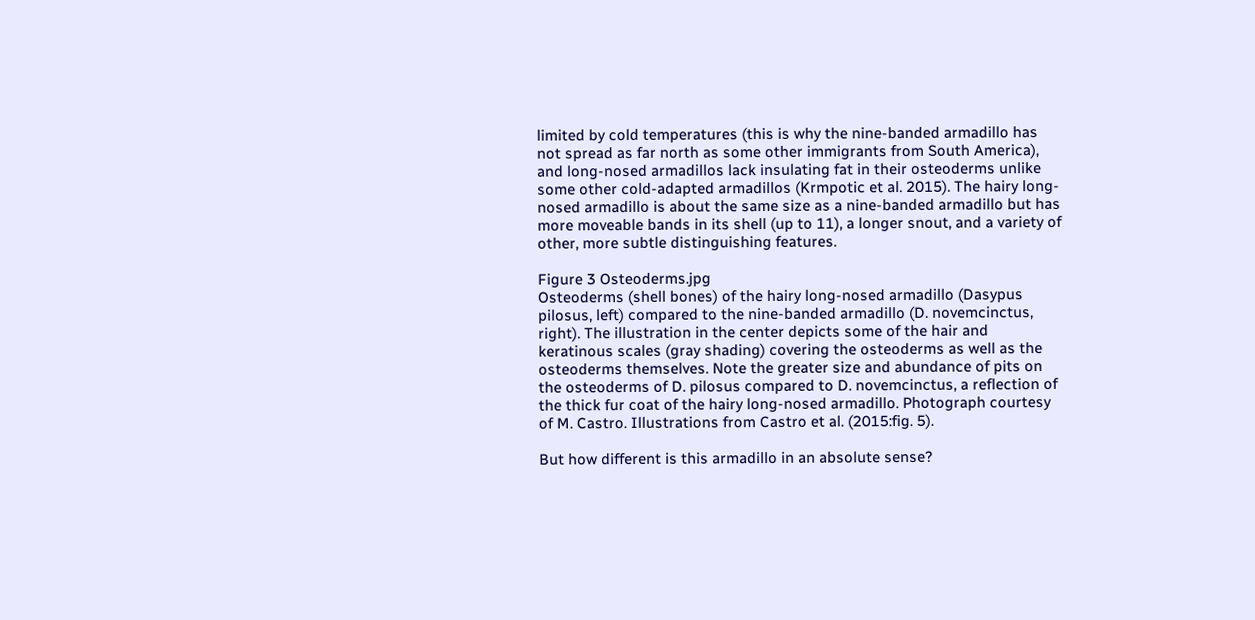limited by cold temperatures (this is why the nine-banded armadillo has not spread as far north as some other immigrants from South America), and long-nosed armadillos lack insulating fat in their osteoderms unlike some other cold-adapted armadillos (Krmpotic et al. 2015). The hairy long-nosed armadillo is about the same size as a nine-banded armadillo but has more moveable bands in its shell (up to 11), a longer snout, and a variety of other, more subtle distinguishing features.

Figure 3 Osteoderms.jpg
Osteoderms (shell bones) of the hairy long-nosed armadillo (Dasypus pilosus, left) compared to the nine-banded armadillo (D. novemcinctus, right). The illustration in the center depicts some of the hair and keratinous scales (gray shading) covering the osteoderms as well as the osteoderms themselves. Note the greater size and abundance of pits on the osteoderms of D. pilosus compared to D. novemcinctus, a reflection of the thick fur coat of the hairy long-nosed armadillo. Photograph courtesy of M. Castro. Illustrations from Castro et al. (2015:fig. 5).

But how different is this armadillo in an absolute sense?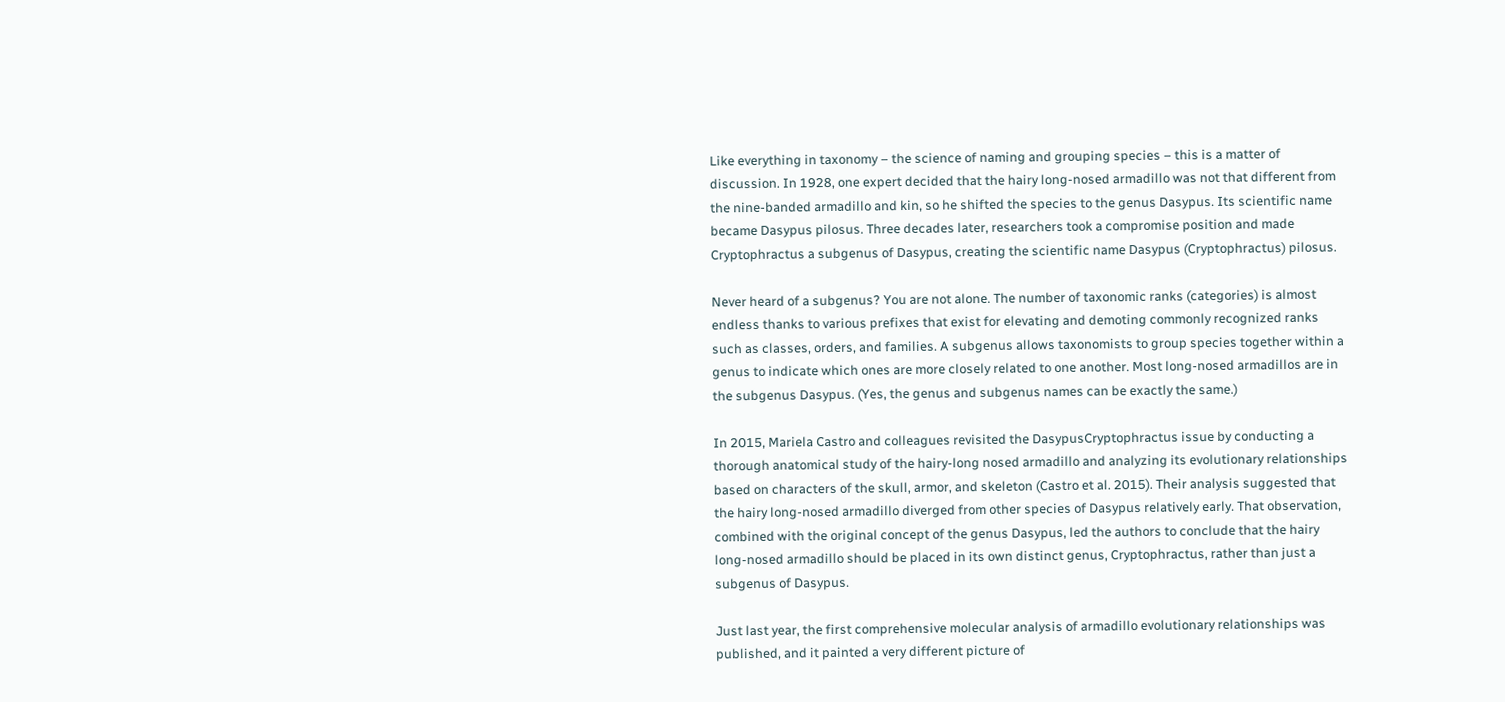Like everything in taxonomy – the science of naming and grouping species – this is a matter of discussion. In 1928, one expert decided that the hairy long-nosed armadillo was not that different from the nine-banded armadillo and kin, so he shifted the species to the genus Dasypus. Its scientific name became Dasypus pilosus. Three decades later, researchers took a compromise position and made Cryptophractus a subgenus of Dasypus, creating the scientific name Dasypus (Cryptophractus) pilosus.

Never heard of a subgenus? You are not alone. The number of taxonomic ranks (categories) is almost endless thanks to various prefixes that exist for elevating and demoting commonly recognized ranks such as classes, orders, and families. A subgenus allows taxonomists to group species together within a genus to indicate which ones are more closely related to one another. Most long-nosed armadillos are in the subgenus Dasypus. (Yes, the genus and subgenus names can be exactly the same.)

In 2015, Mariela Castro and colleagues revisited the DasypusCryptophractus issue by conducting a thorough anatomical study of the hairy-long nosed armadillo and analyzing its evolutionary relationships based on characters of the skull, armor, and skeleton (Castro et al. 2015). Their analysis suggested that the hairy long-nosed armadillo diverged from other species of Dasypus relatively early. That observation, combined with the original concept of the genus Dasypus, led the authors to conclude that the hairy long-nosed armadillo should be placed in its own distinct genus, Cryptophractus, rather than just a subgenus of Dasypus.

Just last year, the first comprehensive molecular analysis of armadillo evolutionary relationships was published, and it painted a very different picture of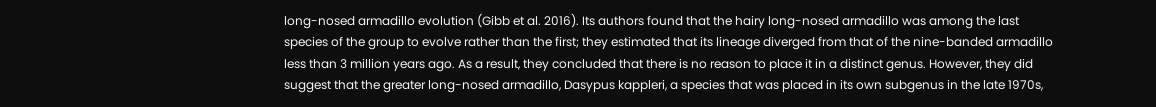long-nosed armadillo evolution (Gibb et al. 2016). Its authors found that the hairy long-nosed armadillo was among the last species of the group to evolve rather than the first; they estimated that its lineage diverged from that of the nine-banded armadillo less than 3 million years ago. As a result, they concluded that there is no reason to place it in a distinct genus. However, they did suggest that the greater long-nosed armadillo, Dasypus kappleri, a species that was placed in its own subgenus in the late 1970s,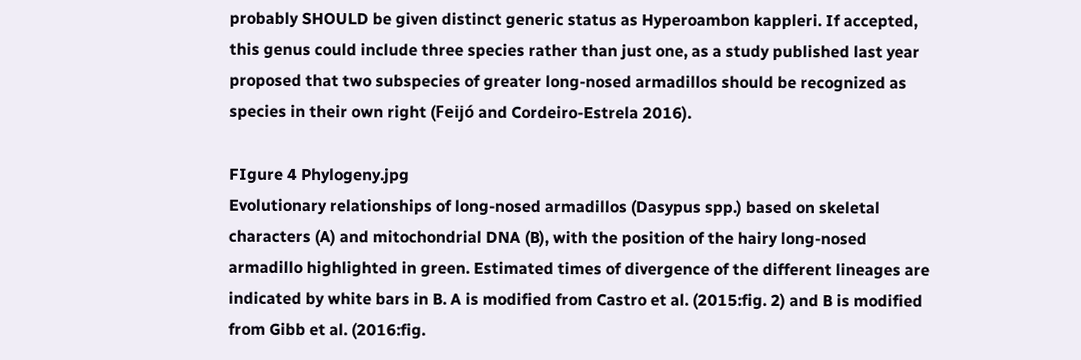probably SHOULD be given distinct generic status as Hyperoambon kappleri. If accepted, this genus could include three species rather than just one, as a study published last year proposed that two subspecies of greater long-nosed armadillos should be recognized as species in their own right (Feijó and Cordeiro-Estrela 2016).

FIgure 4 Phylogeny.jpg
Evolutionary relationships of long-nosed armadillos (Dasypus spp.) based on skeletal characters (A) and mitochondrial DNA (B), with the position of the hairy long-nosed armadillo highlighted in green. Estimated times of divergence of the different lineages are indicated by white bars in B. A is modified from Castro et al. (2015:fig. 2) and B is modified from Gibb et al. (2016:fig.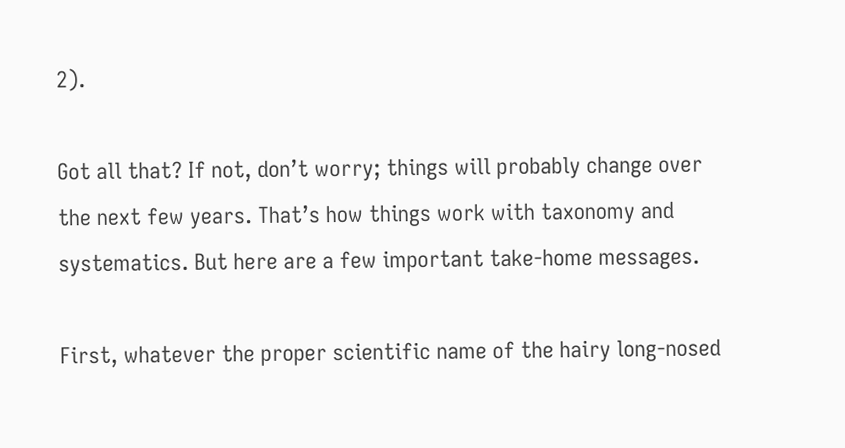2).

Got all that? If not, don’t worry; things will probably change over the next few years. That’s how things work with taxonomy and systematics. But here are a few important take-home messages.

First, whatever the proper scientific name of the hairy long-nosed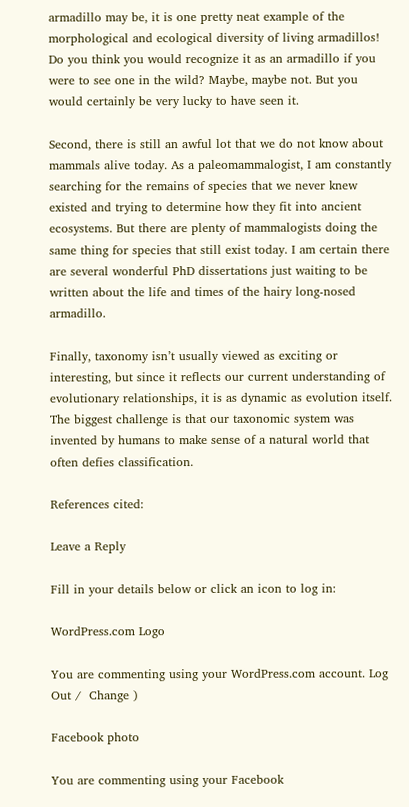armadillo may be, it is one pretty neat example of the morphological and ecological diversity of living armadillos! Do you think you would recognize it as an armadillo if you were to see one in the wild? Maybe, maybe not. But you would certainly be very lucky to have seen it.

Second, there is still an awful lot that we do not know about mammals alive today. As a paleomammalogist, I am constantly searching for the remains of species that we never knew existed and trying to determine how they fit into ancient ecosystems. But there are plenty of mammalogists doing the same thing for species that still exist today. I am certain there are several wonderful PhD dissertations just waiting to be written about the life and times of the hairy long-nosed armadillo.

Finally, taxonomy isn’t usually viewed as exciting or interesting, but since it reflects our current understanding of evolutionary relationships, it is as dynamic as evolution itself. The biggest challenge is that our taxonomic system was invented by humans to make sense of a natural world that often defies classification.

References cited:

Leave a Reply

Fill in your details below or click an icon to log in:

WordPress.com Logo

You are commenting using your WordPress.com account. Log Out /  Change )

Facebook photo

You are commenting using your Facebook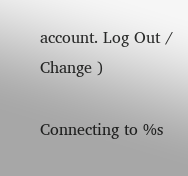account. Log Out /  Change )

Connecting to %s